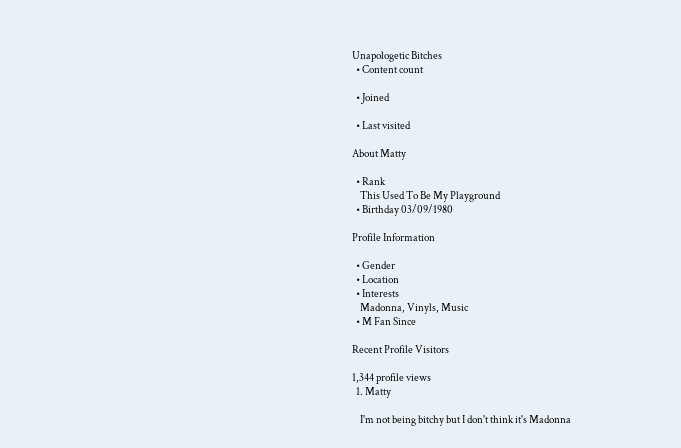Unapologetic Bitches
  • Content count

  • Joined

  • Last visited

About Matty

  • Rank
    This Used To Be My Playground
  • Birthday 03/09/1980

Profile Information

  • Gender
  • Location
  • Interests
    Madonna, Vinyls, Music
  • M Fan Since

Recent Profile Visitors

1,344 profile views
  1. Matty

    I'm not being bitchy but I don't think it's Madonna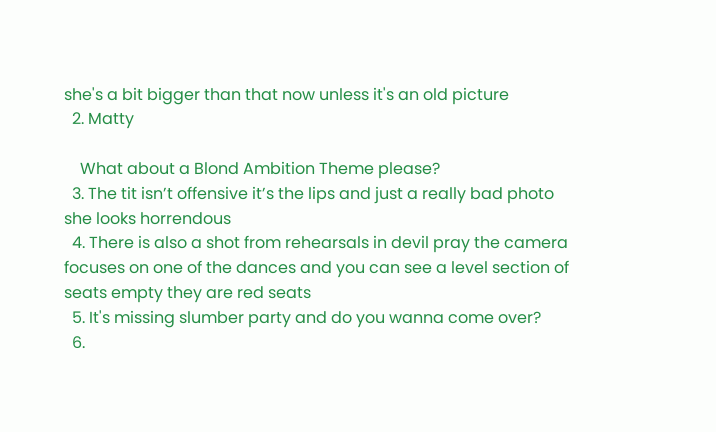she's a bit bigger than that now unless it's an old picture
  2. Matty

    What about a Blond Ambition Theme please?
  3. The tit isn’t offensive it’s the lips and just a really bad photo she looks horrendous
  4. There is also a shot from rehearsals in devil pray the camera focuses on one of the dances and you can see a level section of seats empty they are red seats
  5. It's missing slumber party and do you wanna come over?
  6.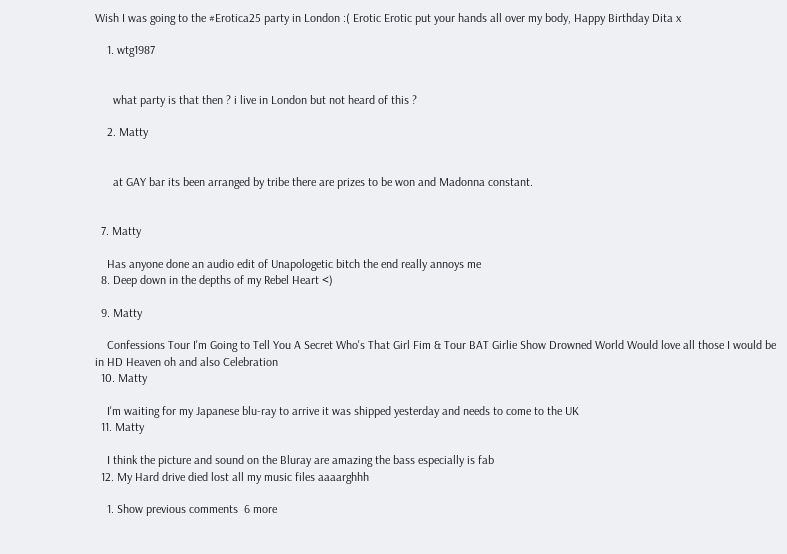Wish I was going to the #Erotica25 party in London :( Erotic Erotic put your hands all over my body, Happy Birthday Dita x

    1. wtg1987


      what party is that then ? i live in London but not heard of this ?

    2. Matty


      at GAY bar its been arranged by tribe there are prizes to be won and Madonna constant.


  7. Matty

    Has anyone done an audio edit of Unapologetic bitch the end really annoys me
  8. Deep down in the depths of my Rebel Heart <)

  9. Matty

    Confessions Tour I'm Going to Tell You A Secret Who's That Girl Fim & Tour BAT Girlie Show Drowned World Would love all those I would be in HD Heaven oh and also Celebration
  10. Matty

    I'm waiting for my Japanese blu-ray to arrive it was shipped yesterday and needs to come to the UK
  11. Matty

    I think the picture and sound on the Bluray are amazing the bass especially is fab
  12. My Hard drive died lost all my music files aaaarghhh

    1. Show previous comments  6 more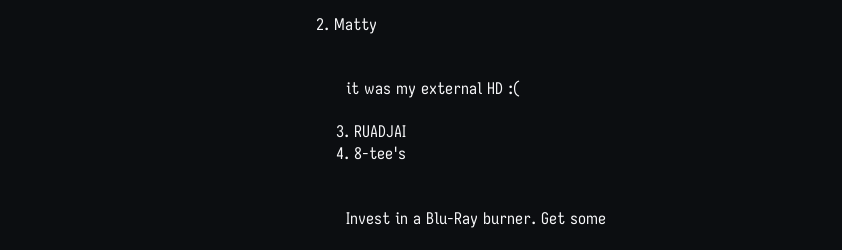2. Matty


      it was my external HD :(

    3. RUADJAI
    4. 8-tee's


      Invest in a Blu-Ray burner. Get some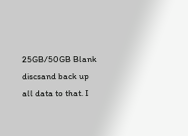25GB/50GB Blank discsand back up all data to that. I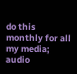do this monthly for all my media; audio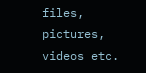files, pictures, videos etc.